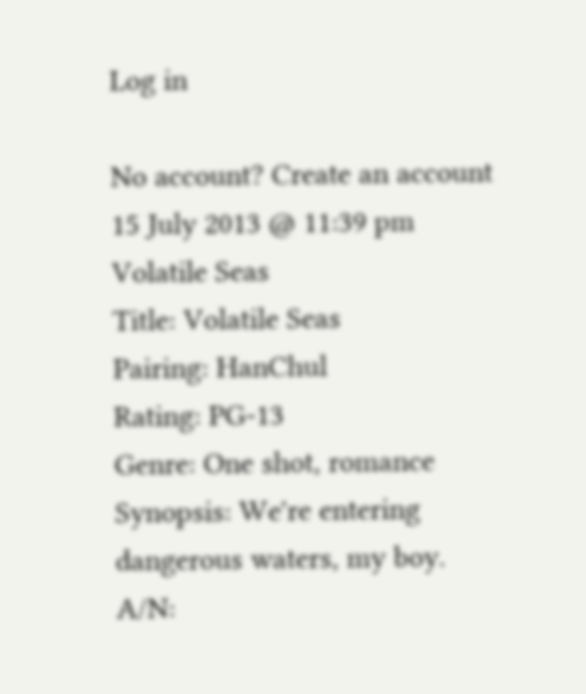Log in

No account? Create an account
15 July 2013 @ 11:39 pm
Volatile Seas
Title: Volatile Seas
Pairing: HanChul
Rating: PG-13
Genre: One shot, romance
Synopsis: We're entering dangerous waters, my boy.
A/N: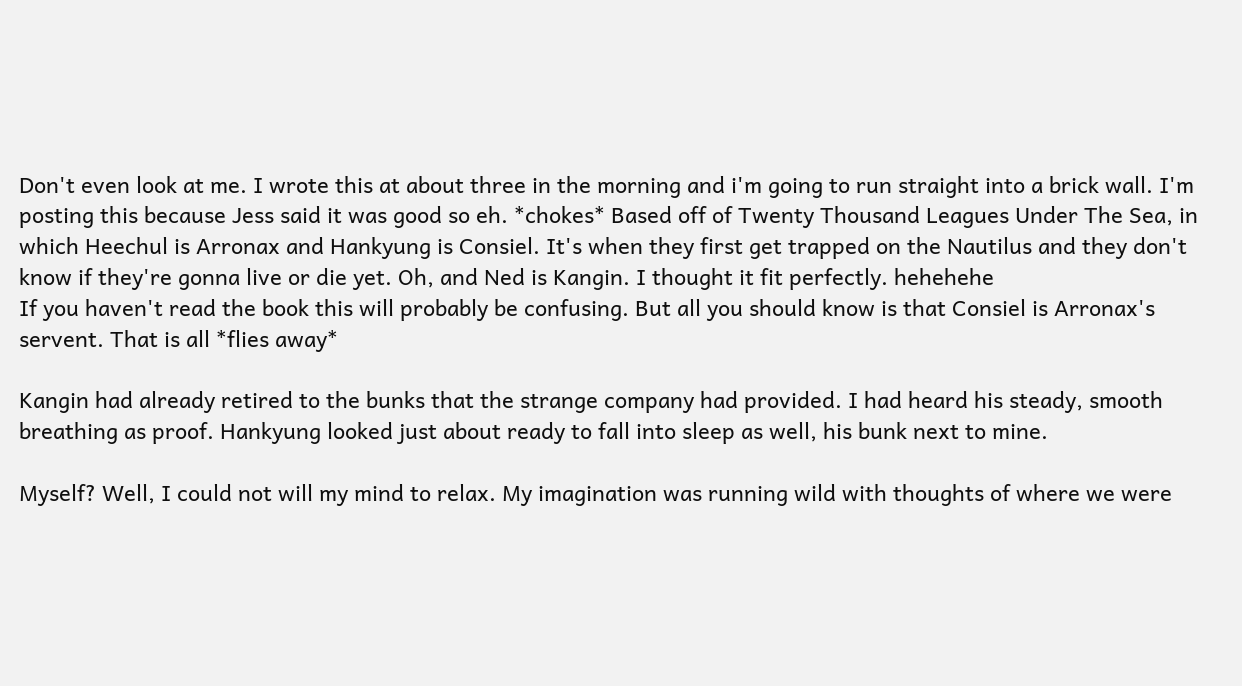Don't even look at me. I wrote this at about three in the morning and i'm going to run straight into a brick wall. I'm posting this because Jess said it was good so eh. *chokes* Based off of Twenty Thousand Leagues Under The Sea, in which Heechul is Arronax and Hankyung is Consiel. It's when they first get trapped on the Nautilus and they don't know if they're gonna live or die yet. Oh, and Ned is Kangin. I thought it fit perfectly. hehehehe
If you haven't read the book this will probably be confusing. But all you should know is that Consiel is Arronax's servent. That is all *flies away*

Kangin had already retired to the bunks that the strange company had provided. I had heard his steady, smooth breathing as proof. Hankyung looked just about ready to fall into sleep as well, his bunk next to mine.

Myself? Well, I could not will my mind to relax. My imagination was running wild with thoughts of where we were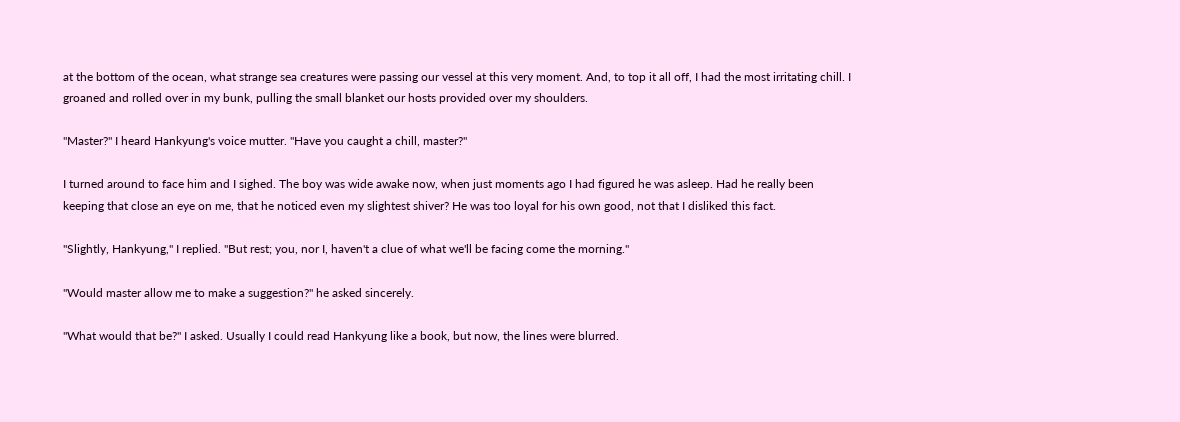at the bottom of the ocean, what strange sea creatures were passing our vessel at this very moment. And, to top it all off, I had the most irritating chill. I groaned and rolled over in my bunk, pulling the small blanket our hosts provided over my shoulders.

"Master?" I heard Hankyung's voice mutter. "Have you caught a chill, master?"

I turned around to face him and I sighed. The boy was wide awake now, when just moments ago I had figured he was asleep. Had he really been keeping that close an eye on me, that he noticed even my slightest shiver? He was too loyal for his own good, not that I disliked this fact.

"Slightly, Hankyung," I replied. "But rest; you, nor I, haven't a clue of what we'll be facing come the morning."

"Would master allow me to make a suggestion?" he asked sincerely.

"What would that be?" I asked. Usually I could read Hankyung like a book, but now, the lines were blurred.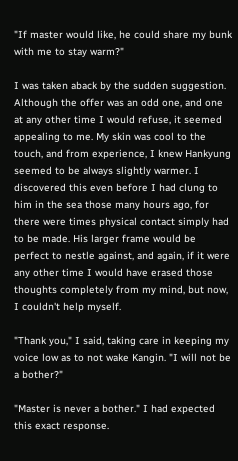"If master would like, he could share my bunk with me to stay warm?"

I was taken aback by the sudden suggestion. Although the offer was an odd one, and one at any other time I would refuse, it seemed appealing to me. My skin was cool to the touch, and from experience, I knew Hankyung seemed to be always slightly warmer. I discovered this even before I had clung to him in the sea those many hours ago, for there were times physical contact simply had to be made. His larger frame would be perfect to nestle against, and again, if it were any other time I would have erased those thoughts completely from my mind, but now, I couldn't help myself.

"Thank you," I said, taking care in keeping my voice low as to not wake Kangin. "I will not be a bother?"

"Master is never a bother." I had expected this exact response.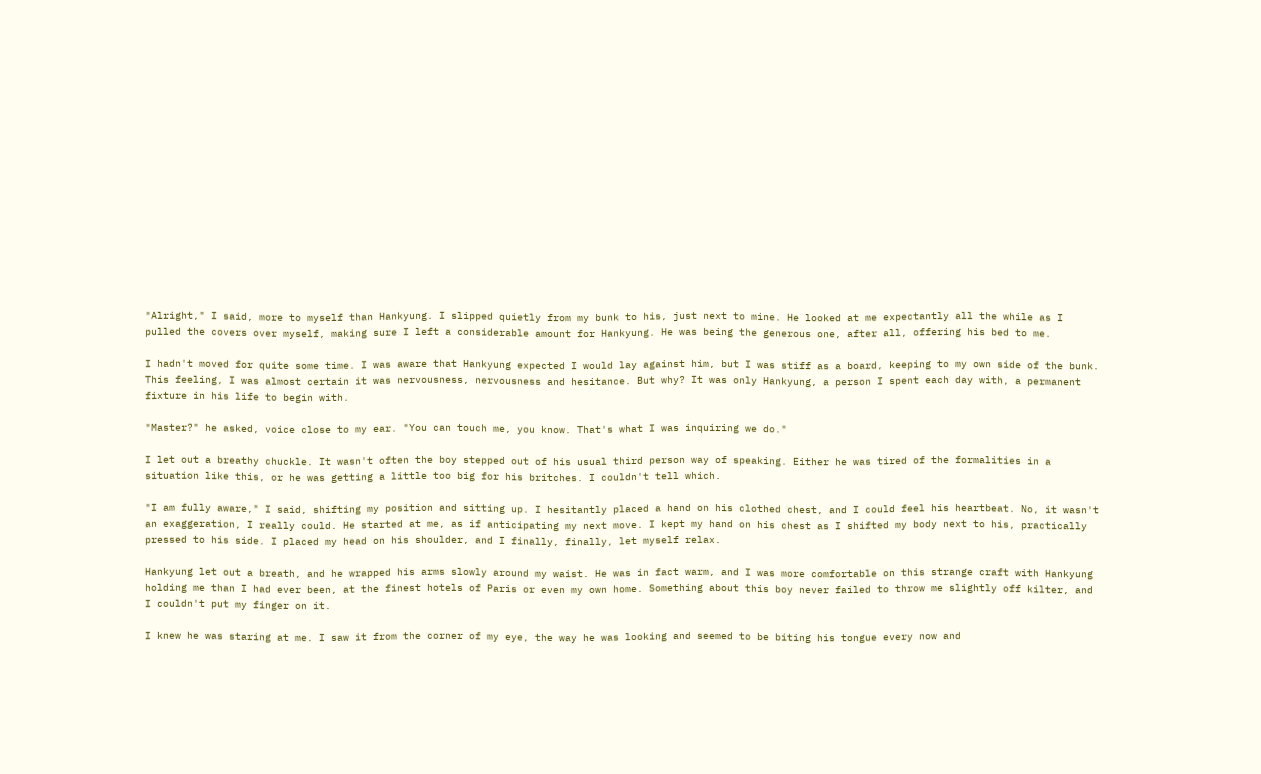"Alright," I said, more to myself than Hankyung. I slipped quietly from my bunk to his, just next to mine. He looked at me expectantly all the while as I pulled the covers over myself, making sure I left a considerable amount for Hankyung. He was being the generous one, after all, offering his bed to me.

I hadn't moved for quite some time. I was aware that Hankyung expected I would lay against him, but I was stiff as a board, keeping to my own side of the bunk. This feeling, I was almost certain it was nervousness, nervousness and hesitance. But why? It was only Hankyung, a person I spent each day with, a permanent fixture in his life to begin with.

"Master?" he asked, voice close to my ear. "You can touch me, you know. That's what I was inquiring we do."

I let out a breathy chuckle. It wasn't often the boy stepped out of his usual third person way of speaking. Either he was tired of the formalities in a situation like this, or he was getting a little too big for his britches. I couldn't tell which.

"I am fully aware," I said, shifting my position and sitting up. I hesitantly placed a hand on his clothed chest, and I could feel his heartbeat. No, it wasn't an exaggeration, I really could. He started at me, as if anticipating my next move. I kept my hand on his chest as I shifted my body next to his, practically pressed to his side. I placed my head on his shoulder, and I finally, finally, let myself relax.

Hankyung let out a breath, and he wrapped his arms slowly around my waist. He was in fact warm, and I was more comfortable on this strange craft with Hankyung holding me than I had ever been, at the finest hotels of Paris or even my own home. Something about this boy never failed to throw me slightly off kilter, and I couldn't put my finger on it.

I knew he was staring at me. I saw it from the corner of my eye, the way he was looking and seemed to be biting his tongue every now and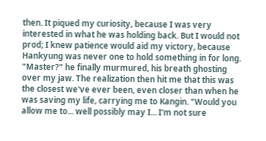then. It piqued my curiosity, because I was very interested in what he was holding back. But I would not prod; I knew patience would aid my victory, because Hankyung was never one to hold something in for long.
"Master?" he finally murmured, his breath ghosting over my jaw. The realization then hit me that this was the closest we've ever been, even closer than when he was saving my life, carrying me to Kangin. "Would you allow me to... well possibly may I... I'm not sure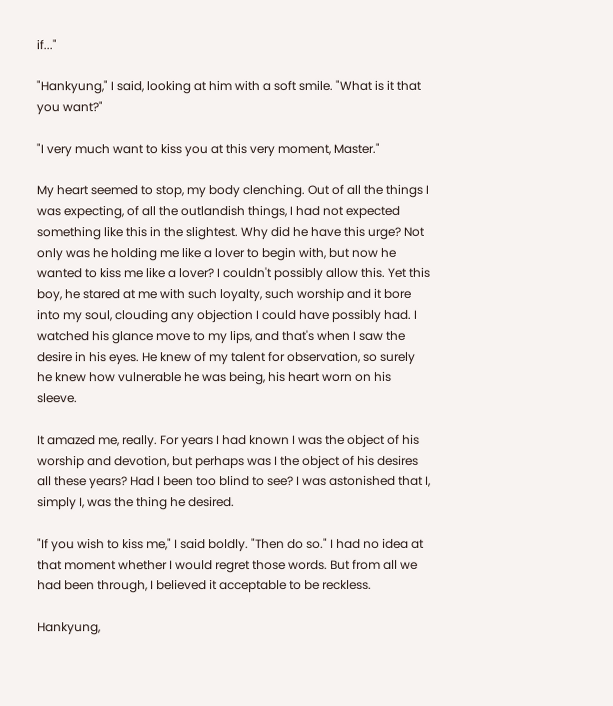if..."

"Hankyung," I said, looking at him with a soft smile. "What is it that you want?"

"I very much want to kiss you at this very moment, Master."

My heart seemed to stop, my body clenching. Out of all the things I was expecting, of all the outlandish things, I had not expected something like this in the slightest. Why did he have this urge? Not only was he holding me like a lover to begin with, but now he wanted to kiss me like a lover? I couldn't possibly allow this. Yet this boy, he stared at me with such loyalty, such worship and it bore into my soul, clouding any objection I could have possibly had. I watched his glance move to my lips, and that's when I saw the desire in his eyes. He knew of my talent for observation, so surely he knew how vulnerable he was being, his heart worn on his sleeve.

It amazed me, really. For years I had known I was the object of his worship and devotion, but perhaps was I the object of his desires all these years? Had I been too blind to see? I was astonished that I, simply I, was the thing he desired.

"If you wish to kiss me," I said boldly. "Then do so." I had no idea at that moment whether I would regret those words. But from all we had been through, I believed it acceptable to be reckless.

Hankyung,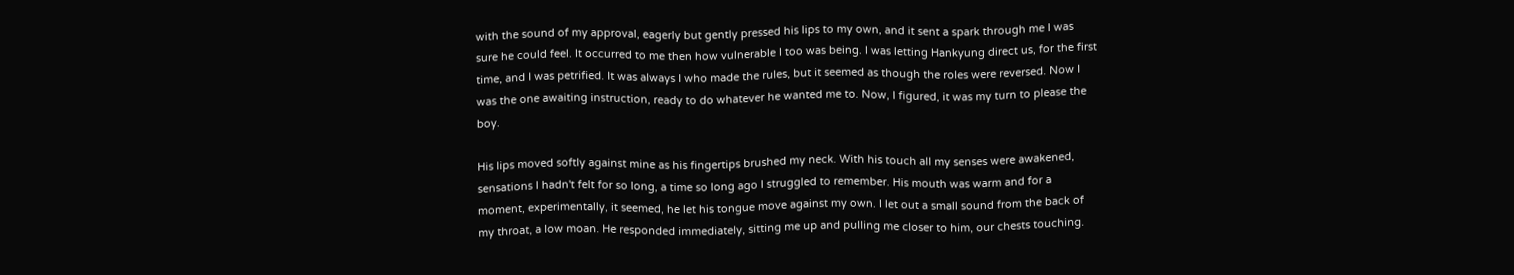with the sound of my approval, eagerly but gently pressed his lips to my own, and it sent a spark through me I was sure he could feel. It occurred to me then how vulnerable I too was being. I was letting Hankyung direct us, for the first time, and I was petrified. It was always I who made the rules, but it seemed as though the roles were reversed. Now I was the one awaiting instruction, ready to do whatever he wanted me to. Now, I figured, it was my turn to please the boy.

His lips moved softly against mine as his fingertips brushed my neck. With his touch all my senses were awakened, sensations I hadn't felt for so long, a time so long ago I struggled to remember. His mouth was warm and for a moment, experimentally, it seemed, he let his tongue move against my own. I let out a small sound from the back of my throat, a low moan. He responded immediately, sitting me up and pulling me closer to him, our chests touching.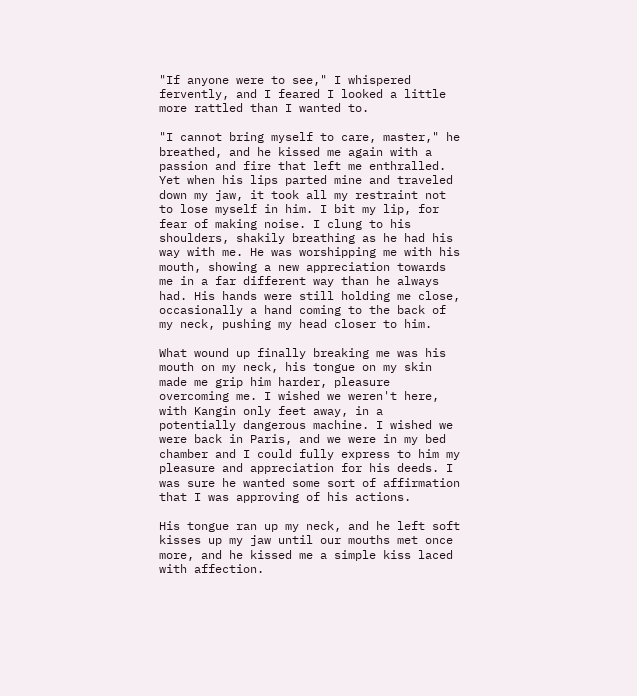"If anyone were to see," I whispered fervently, and I feared I looked a little more rattled than I wanted to.

"I cannot bring myself to care, master," he breathed, and he kissed me again with a passion and fire that left me enthralled. Yet when his lips parted mine and traveled down my jaw, it took all my restraint not to lose myself in him. I bit my lip, for fear of making noise. I clung to his shoulders, shakily breathing as he had his way with me. He was worshipping me with his mouth, showing a new appreciation towards me in a far different way than he always had. His hands were still holding me close, occasionally a hand coming to the back of my neck, pushing my head closer to him.

What wound up finally breaking me was his mouth on my neck, his tongue on my skin made me grip him harder, pleasure overcoming me. I wished we weren't here, with Kangin only feet away, in a potentially dangerous machine. I wished we were back in Paris, and we were in my bed chamber and I could fully express to him my pleasure and appreciation for his deeds. I was sure he wanted some sort of affirmation that I was approving of his actions.

His tongue ran up my neck, and he left soft kisses up my jaw until our mouths met once more, and he kissed me a simple kiss laced with affection.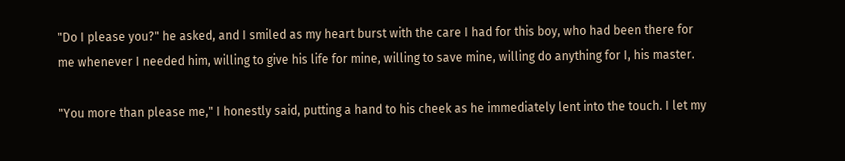"Do I please you?" he asked, and I smiled as my heart burst with the care I had for this boy, who had been there for me whenever I needed him, willing to give his life for mine, willing to save mine, willing do anything for I, his master.

"You more than please me," I honestly said, putting a hand to his cheek as he immediately lent into the touch. I let my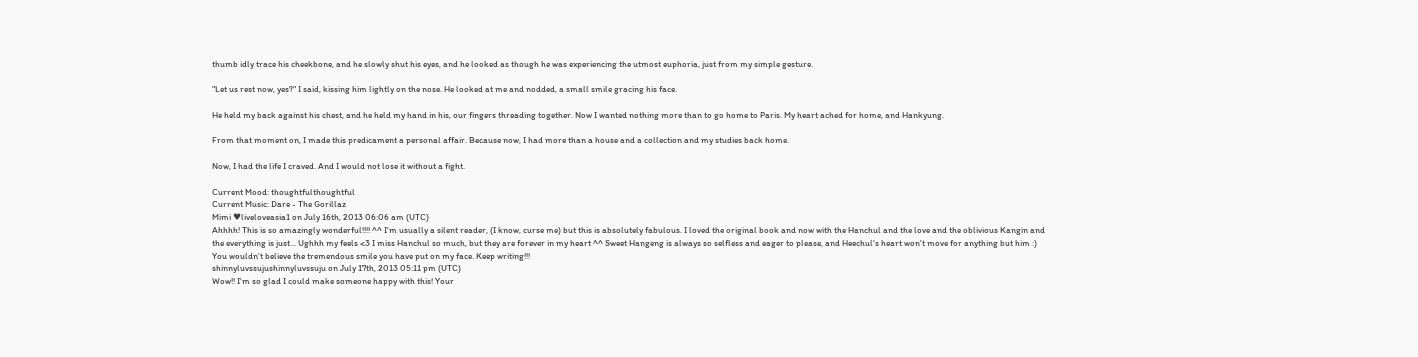thumb idly trace his cheekbone, and he slowly shut his eyes, and he looked as though he was experiencing the utmost euphoria, just from my simple gesture.

"Let us rest now, yes?" I said, kissing him lightly on the nose. He looked at me and nodded, a small smile gracing his face.

He held my back against his chest, and he held my hand in his, our fingers threading together. Now I wanted nothing more than to go home to Paris. My heart ached for home, and Hankyung.

From that moment on, I made this predicament a personal affair. Because now, I had more than a house and a collection and my studies back home.

Now, I had the life I craved. And I would not lose it without a fight.

Current Mood: thoughtfulthoughtful
Current Music: Dare - The Gorillaz
Mimi ♥liveloveasia1 on July 16th, 2013 06:06 am (UTC)
Ahhhh! This is so amazingly wonderful!!!! ^^ I'm usually a silent reader, (I know, curse me) but this is absolutely fabulous. I loved the original book and now with the Hanchul and the love and the oblivious Kangin and the everything is just... Ughhh my feels <3 I miss Hanchul so much, but they are forever in my heart ^^ Sweet Hangeng is always so selfless and eager to please, and Heechul's heart won't move for anything but him :) You wouldn't believe the tremendous smile you have put on my face. Keep writing!!!
shinnyluvssujushinnyluvssuju on July 17th, 2013 05:11 pm (UTC)
Wow!! I'm so glad I could make someone happy with this! Your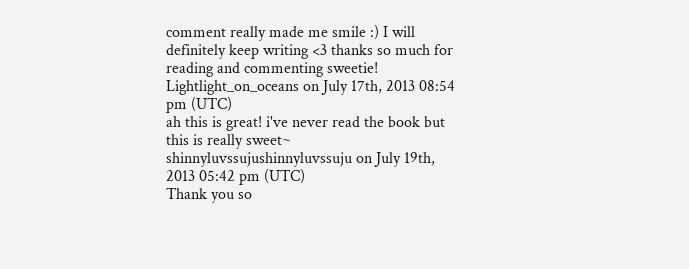comment really made me smile :) I will definitely keep writing <3 thanks so much for reading and commenting sweetie!
Lightlight_on_oceans on July 17th, 2013 08:54 pm (UTC)
ah this is great! i've never read the book but this is really sweet~
shinnyluvssujushinnyluvssuju on July 19th, 2013 05:42 pm (UTC)
Thank you so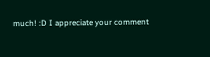much! :D I appreciate your comment